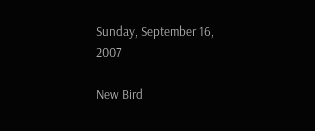Sunday, September 16, 2007

New Bird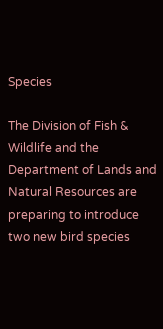Species

The Division of Fish & Wildlife and the Department of Lands and Natural Resources are preparing to introduce two new bird species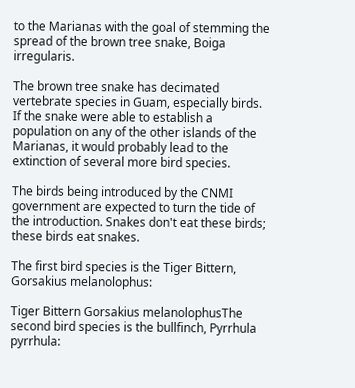to the Marianas with the goal of stemming the spread of the brown tree snake, Boiga irregularis.

The brown tree snake has decimated vertebrate species in Guam, especially birds. If the snake were able to establish a population on any of the other islands of the Marianas, it would probably lead to the extinction of several more bird species.

The birds being introduced by the CNMI government are expected to turn the tide of the introduction. Snakes don't eat these birds; these birds eat snakes.

The first bird species is the Tiger Bittern, Gorsakius melanolophus:

Tiger Bittern Gorsakius melanolophusThe second bird species is the bullfinch, Pyrrhula pyrrhula: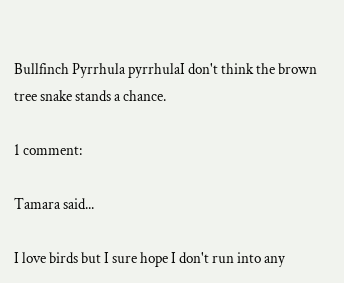Bullfinch Pyrrhula pyrrhulaI don't think the brown tree snake stands a chance.

1 comment:

Tamara said...

I love birds but I sure hope I don't run into any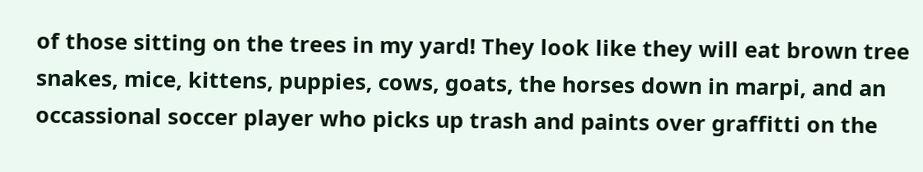of those sitting on the trees in my yard! They look like they will eat brown tree snakes, mice, kittens, puppies, cows, goats, the horses down in marpi, and an occassional soccer player who picks up trash and paints over graffitti on the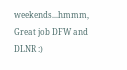weekends...hmmm, Great job DFW and DLNR :)